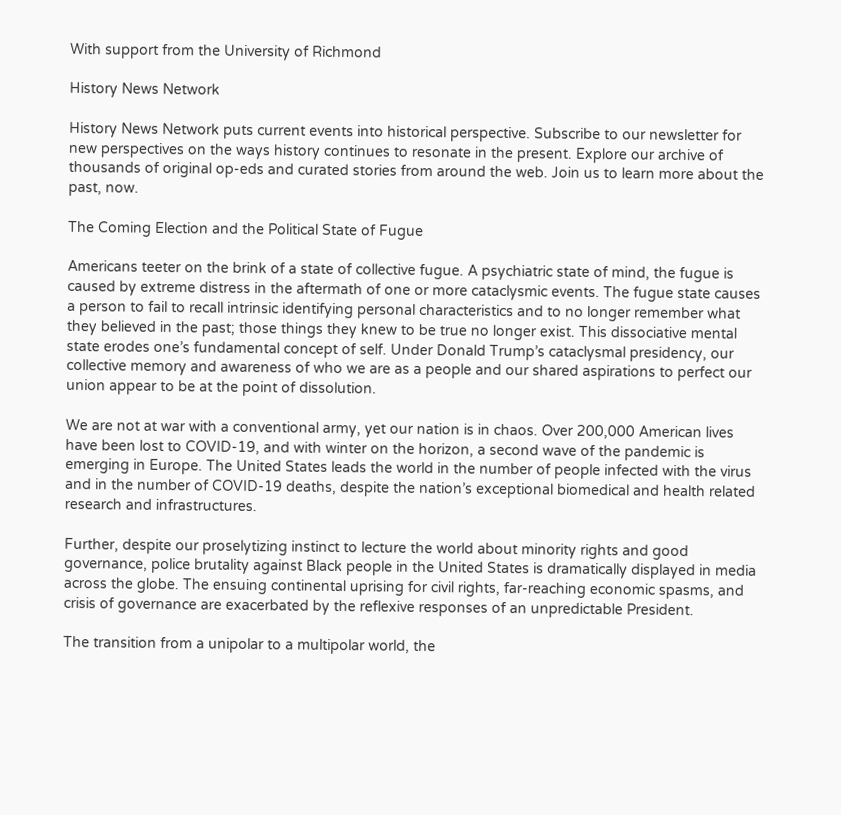With support from the University of Richmond

History News Network

History News Network puts current events into historical perspective. Subscribe to our newsletter for new perspectives on the ways history continues to resonate in the present. Explore our archive of thousands of original op-eds and curated stories from around the web. Join us to learn more about the past, now.

The Coming Election and the Political State of Fugue

Americans teeter on the brink of a state of collective fugue. A psychiatric state of mind, the fugue is caused by extreme distress in the aftermath of one or more cataclysmic events. The fugue state causes a person to fail to recall intrinsic identifying personal characteristics and to no longer remember what they believed in the past; those things they knew to be true no longer exist. This dissociative mental state erodes one’s fundamental concept of self. Under Donald Trump’s cataclysmal presidency, our collective memory and awareness of who we are as a people and our shared aspirations to perfect our union appear to be at the point of dissolution.

We are not at war with a conventional army, yet our nation is in chaos. Over 200,000 American lives have been lost to COVID-19, and with winter on the horizon, a second wave of the pandemic is emerging in Europe. The United States leads the world in the number of people infected with the virus and in the number of COVID-19 deaths, despite the nation’s exceptional biomedical and health related research and infrastructures.

Further, despite our proselytizing instinct to lecture the world about minority rights and good governance, police brutality against Black people in the United States is dramatically displayed in media across the globe. The ensuing continental uprising for civil rights, far-reaching economic spasms, and crisis of governance are exacerbated by the reflexive responses of an unpredictable President.

The transition from a unipolar to a multipolar world, the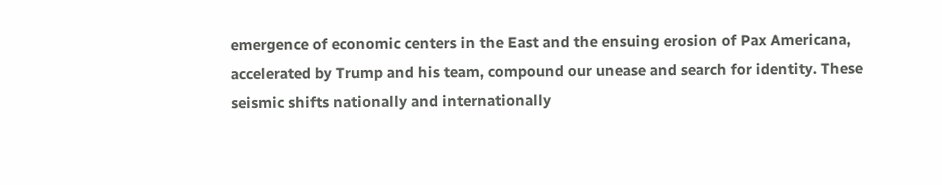emergence of economic centers in the East and the ensuing erosion of Pax Americana, accelerated by Trump and his team, compound our unease and search for identity. These seismic shifts nationally and internationally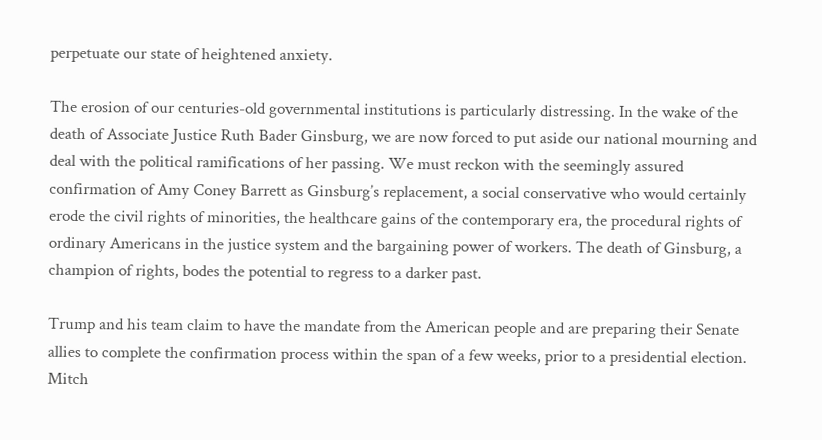perpetuate our state of heightened anxiety.

The erosion of our centuries-old governmental institutions is particularly distressing. In the wake of the death of Associate Justice Ruth Bader Ginsburg, we are now forced to put aside our national mourning and deal with the political ramifications of her passing. We must reckon with the seemingly assured confirmation of Amy Coney Barrett as Ginsburg’s replacement, a social conservative who would certainly erode the civil rights of minorities, the healthcare gains of the contemporary era, the procedural rights of ordinary Americans in the justice system and the bargaining power of workers. The death of Ginsburg, a champion of rights, bodes the potential to regress to a darker past.

Trump and his team claim to have the mandate from the American people and are preparing their Senate allies to complete the confirmation process within the span of a few weeks, prior to a presidential election. Mitch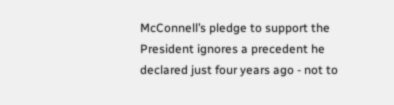McConnell’s pledge to support the President ignores a precedent he declared just four years ago - not to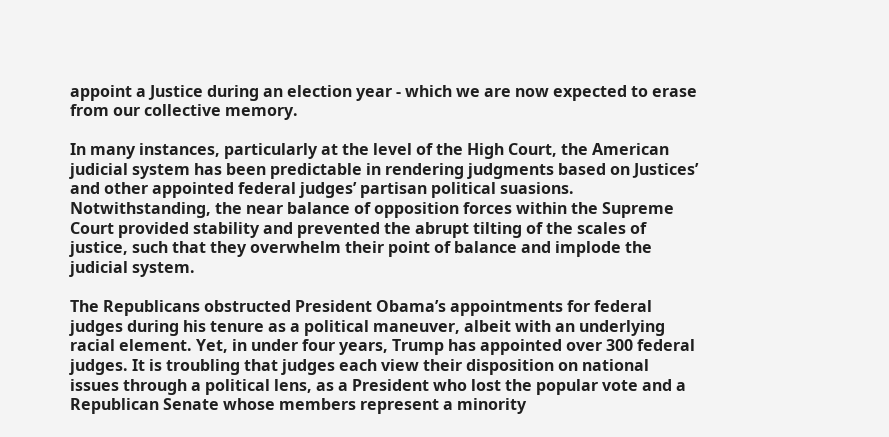appoint a Justice during an election year - which we are now expected to erase from our collective memory.

In many instances, particularly at the level of the High Court, the American judicial system has been predictable in rendering judgments based on Justices’ and other appointed federal judges’ partisan political suasions. Notwithstanding, the near balance of opposition forces within the Supreme Court provided stability and prevented the abrupt tilting of the scales of justice, such that they overwhelm their point of balance and implode the judicial system.

The Republicans obstructed President Obama’s appointments for federal judges during his tenure as a political maneuver, albeit with an underlying racial element. Yet, in under four years, Trump has appointed over 300 federal judges. It is troubling that judges each view their disposition on national issues through a political lens, as a President who lost the popular vote and a Republican Senate whose members represent a minority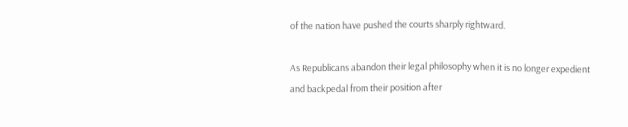of the nation have pushed the courts sharply rightward.

As Republicans abandon their legal philosophy when it is no longer expedient and backpedal from their position after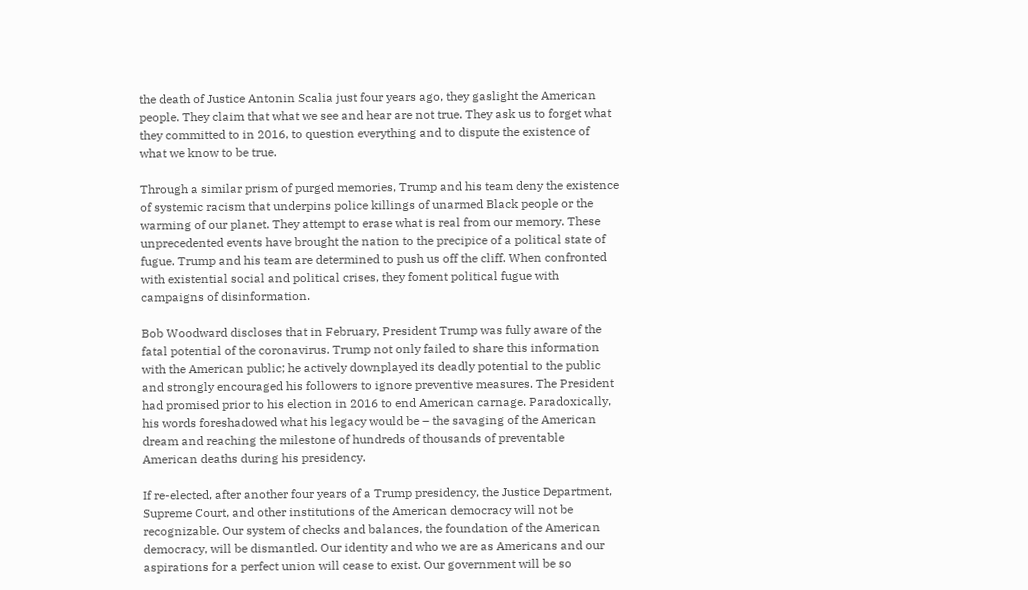the death of Justice Antonin Scalia just four years ago, they gaslight the American people. They claim that what we see and hear are not true. They ask us to forget what they committed to in 2016, to question everything and to dispute the existence of what we know to be true.

Through a similar prism of purged memories, Trump and his team deny the existence of systemic racism that underpins police killings of unarmed Black people or the warming of our planet. They attempt to erase what is real from our memory. These unprecedented events have brought the nation to the precipice of a political state of fugue. Trump and his team are determined to push us off the cliff. When confronted with existential social and political crises, they foment political fugue with campaigns of disinformation.

Bob Woodward discloses that in February, President Trump was fully aware of the fatal potential of the coronavirus. Trump not only failed to share this information with the American public; he actively downplayed its deadly potential to the public and strongly encouraged his followers to ignore preventive measures. The President had promised prior to his election in 2016 to end American carnage. Paradoxically, his words foreshadowed what his legacy would be – the savaging of the American dream and reaching the milestone of hundreds of thousands of preventable American deaths during his presidency.

If re-elected, after another four years of a Trump presidency, the Justice Department, Supreme Court, and other institutions of the American democracy will not be recognizable. Our system of checks and balances, the foundation of the American democracy, will be dismantled. Our identity and who we are as Americans and our aspirations for a perfect union will cease to exist. Our government will be so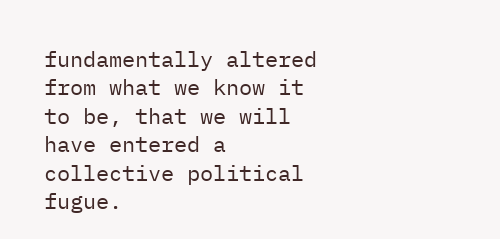fundamentally altered from what we know it to be, that we will have entered a collective political fugue.